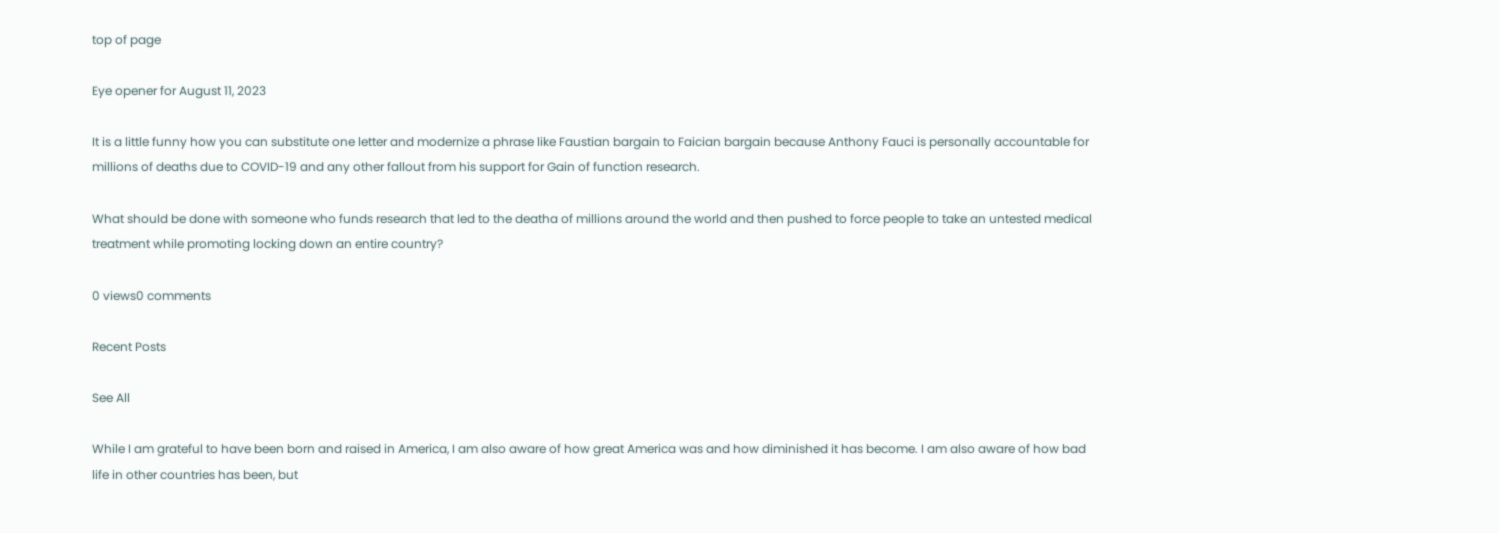top of page

Eye opener for August 11, 2023

It is a little funny how you can substitute one letter and modernize a phrase like Faustian bargain to Faician bargain because Anthony Fauci is personally accountable for millions of deaths due to COVID-19 and any other fallout from his support for Gain of function research.

What should be done with someone who funds research that led to the deatha of millions around the world and then pushed to force people to take an untested medical treatment while promoting locking down an entire country?

0 views0 comments

Recent Posts

See All

While I am grateful to have been born and raised in America, I am also aware of how great America was and how diminished it has become. I am also aware of how bad life in other countries has been, but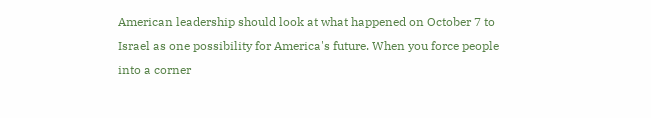American leadership should look at what happened on October 7 to Israel as one possibility for America's future. When you force people into a corner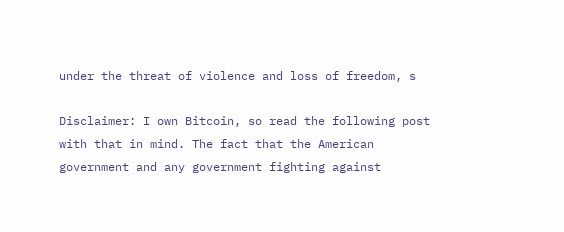under the threat of violence and loss of freedom, s

Disclaimer: I own Bitcoin, so read the following post with that in mind. The fact that the American government and any government fighting against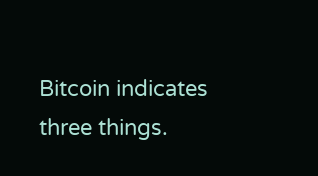Bitcoin indicates three things.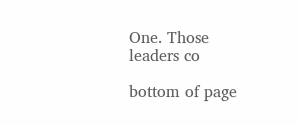One. Those leaders co

bottom of page